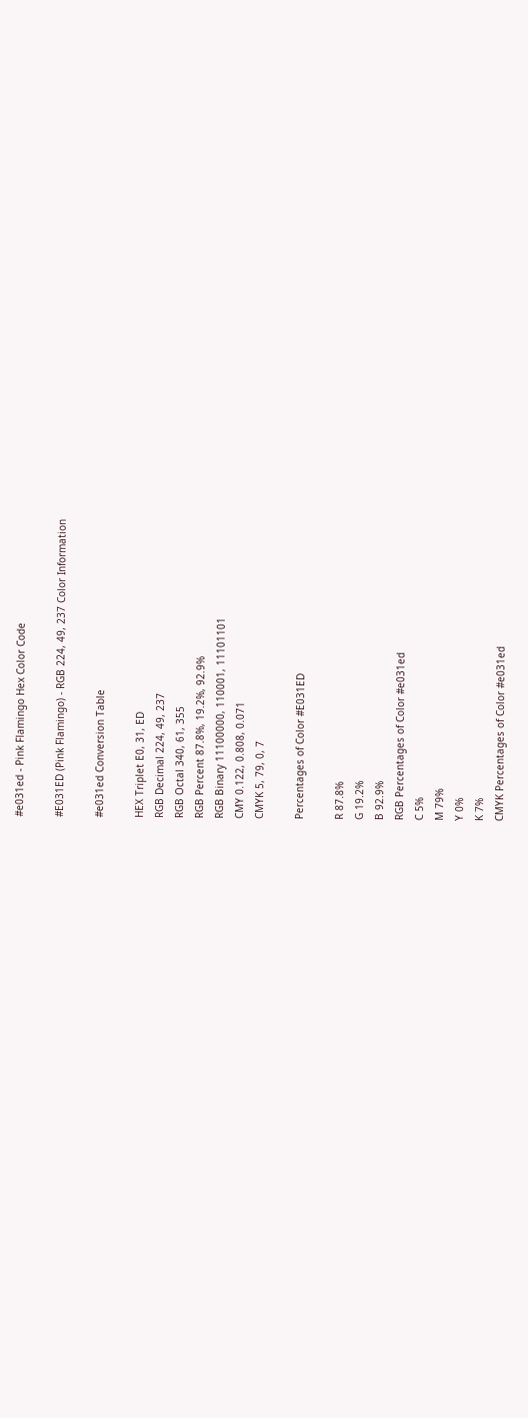#e031ed - Pink Flamingo Hex Color Code

#E031ED (Pink Flamingo) - RGB 224, 49, 237 Color Information

#e031ed Conversion Table

HEX Triplet E0, 31, ED
RGB Decimal 224, 49, 237
RGB Octal 340, 61, 355
RGB Percent 87.8%, 19.2%, 92.9%
RGB Binary 11100000, 110001, 11101101
CMY 0.122, 0.808, 0.071
CMYK 5, 79, 0, 7

Percentages of Color #E031ED

R 87.8%
G 19.2%
B 92.9%
RGB Percentages of Color #e031ed
C 5%
M 79%
Y 0%
K 7%
CMYK Percentages of Color #e031ed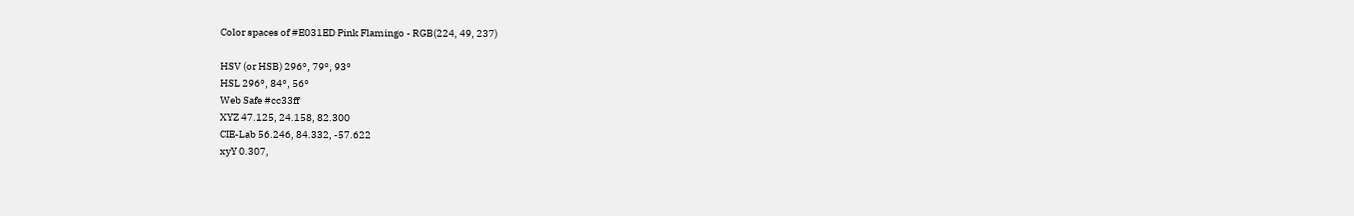Color spaces of #E031ED Pink Flamingo - RGB(224, 49, 237)

HSV (or HSB) 296°, 79°, 93°
HSL 296°, 84°, 56°
Web Safe #cc33ff
XYZ 47.125, 24.158, 82.300
CIE-Lab 56.246, 84.332, -57.622
xyY 0.307,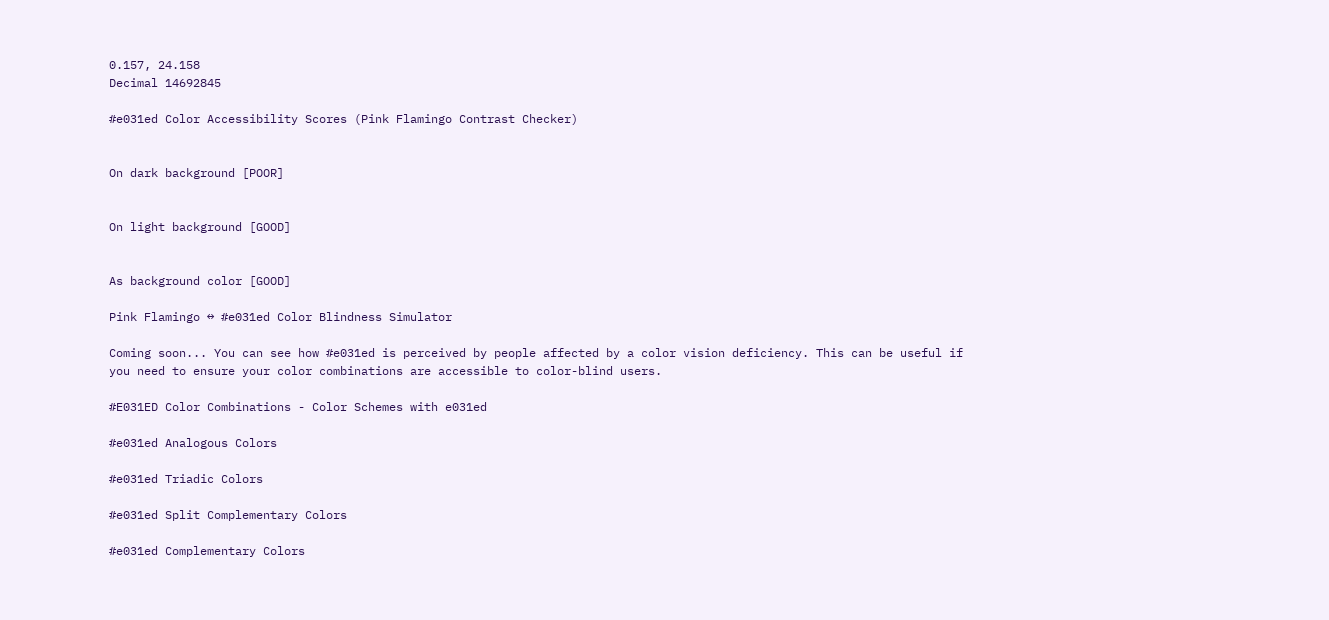0.157, 24.158
Decimal 14692845

#e031ed Color Accessibility Scores (Pink Flamingo Contrast Checker)


On dark background [POOR]


On light background [GOOD]


As background color [GOOD]

Pink Flamingo ↔ #e031ed Color Blindness Simulator

Coming soon... You can see how #e031ed is perceived by people affected by a color vision deficiency. This can be useful if you need to ensure your color combinations are accessible to color-blind users.

#E031ED Color Combinations - Color Schemes with e031ed

#e031ed Analogous Colors

#e031ed Triadic Colors

#e031ed Split Complementary Colors

#e031ed Complementary Colors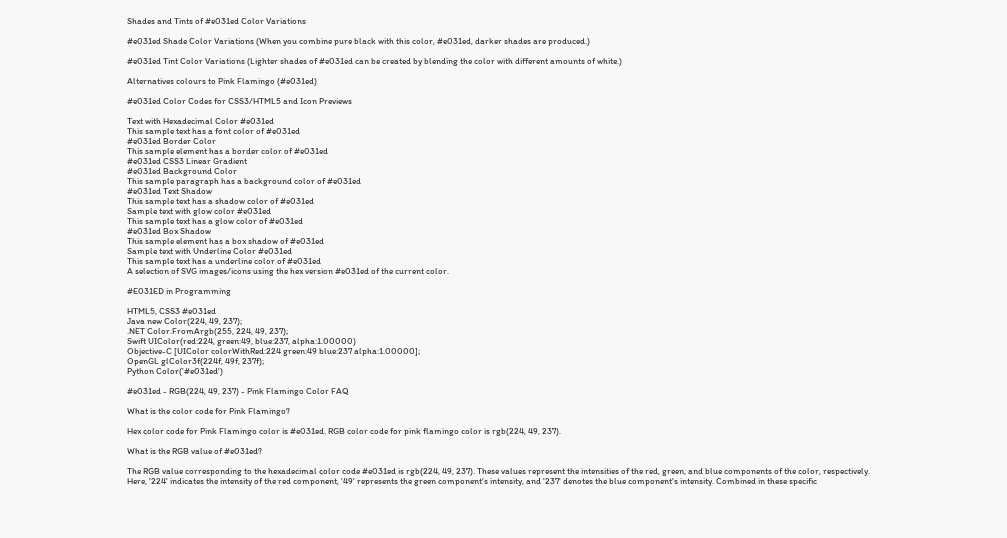Shades and Tints of #e031ed Color Variations

#e031ed Shade Color Variations (When you combine pure black with this color, #e031ed, darker shades are produced.)

#e031ed Tint Color Variations (Lighter shades of #e031ed can be created by blending the color with different amounts of white.)

Alternatives colours to Pink Flamingo (#e031ed)

#e031ed Color Codes for CSS3/HTML5 and Icon Previews

Text with Hexadecimal Color #e031ed
This sample text has a font color of #e031ed
#e031ed Border Color
This sample element has a border color of #e031ed
#e031ed CSS3 Linear Gradient
#e031ed Background Color
This sample paragraph has a background color of #e031ed
#e031ed Text Shadow
This sample text has a shadow color of #e031ed
Sample text with glow color #e031ed
This sample text has a glow color of #e031ed
#e031ed Box Shadow
This sample element has a box shadow of #e031ed
Sample text with Underline Color #e031ed
This sample text has a underline color of #e031ed
A selection of SVG images/icons using the hex version #e031ed of the current color.

#E031ED in Programming

HTML5, CSS3 #e031ed
Java new Color(224, 49, 237);
.NET Color.FromArgb(255, 224, 49, 237);
Swift UIColor(red:224, green:49, blue:237, alpha:1.00000)
Objective-C [UIColor colorWithRed:224 green:49 blue:237 alpha:1.00000];
OpenGL glColor3f(224f, 49f, 237f);
Python Color('#e031ed')

#e031ed - RGB(224, 49, 237) - Pink Flamingo Color FAQ

What is the color code for Pink Flamingo?

Hex color code for Pink Flamingo color is #e031ed. RGB color code for pink flamingo color is rgb(224, 49, 237).

What is the RGB value of #e031ed?

The RGB value corresponding to the hexadecimal color code #e031ed is rgb(224, 49, 237). These values represent the intensities of the red, green, and blue components of the color, respectively. Here, '224' indicates the intensity of the red component, '49' represents the green component's intensity, and '237' denotes the blue component's intensity. Combined in these specific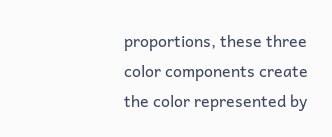proportions, these three color components create the color represented by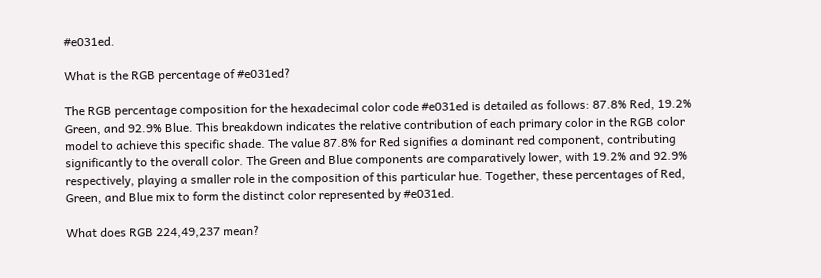#e031ed.

What is the RGB percentage of #e031ed?

The RGB percentage composition for the hexadecimal color code #e031ed is detailed as follows: 87.8% Red, 19.2% Green, and 92.9% Blue. This breakdown indicates the relative contribution of each primary color in the RGB color model to achieve this specific shade. The value 87.8% for Red signifies a dominant red component, contributing significantly to the overall color. The Green and Blue components are comparatively lower, with 19.2% and 92.9% respectively, playing a smaller role in the composition of this particular hue. Together, these percentages of Red, Green, and Blue mix to form the distinct color represented by #e031ed.

What does RGB 224,49,237 mean?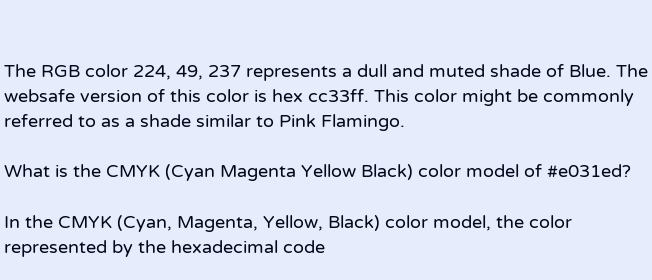The RGB color 224, 49, 237 represents a dull and muted shade of Blue. The websafe version of this color is hex cc33ff. This color might be commonly referred to as a shade similar to Pink Flamingo.

What is the CMYK (Cyan Magenta Yellow Black) color model of #e031ed?

In the CMYK (Cyan, Magenta, Yellow, Black) color model, the color represented by the hexadecimal code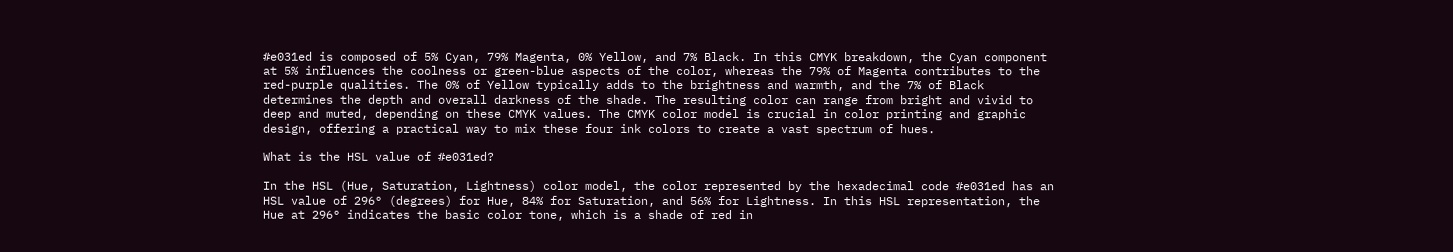#e031ed is composed of 5% Cyan, 79% Magenta, 0% Yellow, and 7% Black. In this CMYK breakdown, the Cyan component at 5% influences the coolness or green-blue aspects of the color, whereas the 79% of Magenta contributes to the red-purple qualities. The 0% of Yellow typically adds to the brightness and warmth, and the 7% of Black determines the depth and overall darkness of the shade. The resulting color can range from bright and vivid to deep and muted, depending on these CMYK values. The CMYK color model is crucial in color printing and graphic design, offering a practical way to mix these four ink colors to create a vast spectrum of hues.

What is the HSL value of #e031ed?

In the HSL (Hue, Saturation, Lightness) color model, the color represented by the hexadecimal code #e031ed has an HSL value of 296° (degrees) for Hue, 84% for Saturation, and 56% for Lightness. In this HSL representation, the Hue at 296° indicates the basic color tone, which is a shade of red in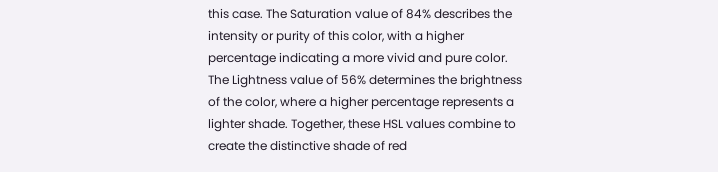this case. The Saturation value of 84% describes the intensity or purity of this color, with a higher percentage indicating a more vivid and pure color. The Lightness value of 56% determines the brightness of the color, where a higher percentage represents a lighter shade. Together, these HSL values combine to create the distinctive shade of red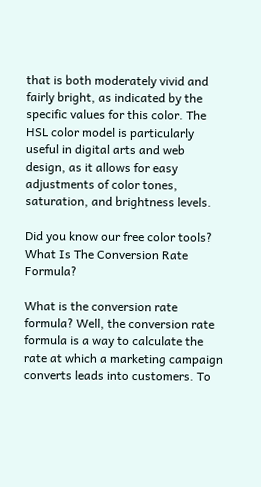that is both moderately vivid and fairly bright, as indicated by the specific values for this color. The HSL color model is particularly useful in digital arts and web design, as it allows for easy adjustments of color tones, saturation, and brightness levels.

Did you know our free color tools?
What Is The Conversion Rate Formula?

What is the conversion rate formula? Well, the conversion rate formula is a way to calculate the rate at which a marketing campaign converts leads into customers. To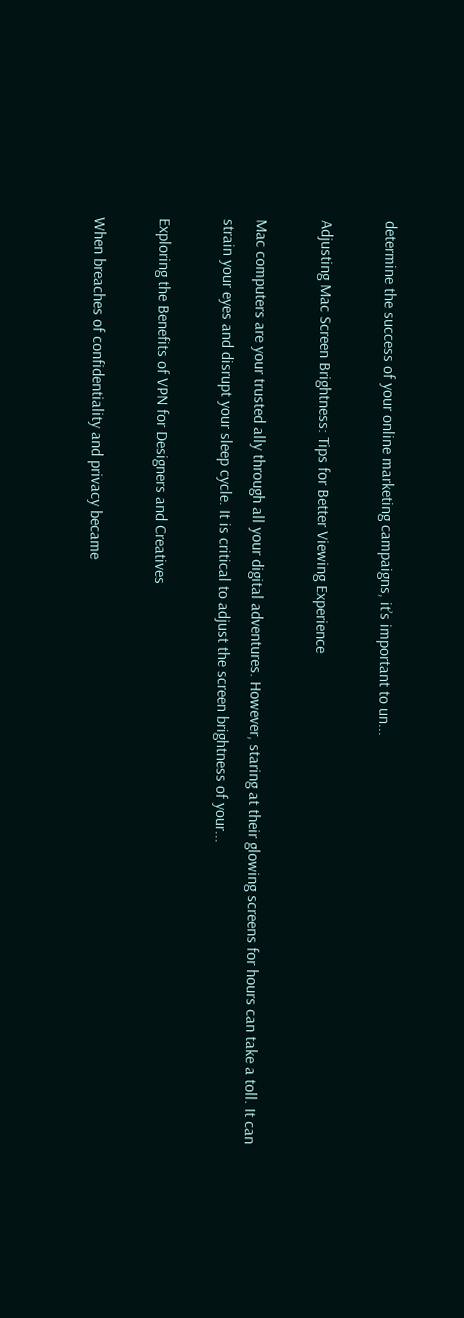determine the success of your online marketing campaigns, it’s important to un...

Adjusting Mac Screen Brightness: Tips for Better Viewing Experience

Mac computers are your trusted ally through all your digital adventures. However, staring at their glowing screens for hours can take a toll. It can strain your eyes and disrupt your sleep cycle. It is critical to adjust the screen brightness of your...

Exploring the Benefits of VPN for Designers and Creatives

When breaches of confidentiality and privacy became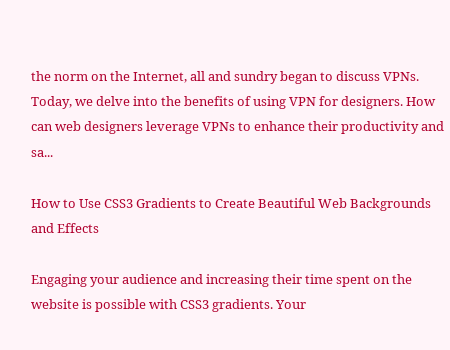the norm on the Internet, all and sundry began to discuss VPNs. Today, we delve into the benefits of using VPN for designers. How can web designers leverage VPNs to enhance their productivity and sa...

How to Use CSS3 Gradients to Create Beautiful Web Backgrounds and Effects

Engaging your audience and increasing their time spent on the website is possible with CSS3 gradients. Your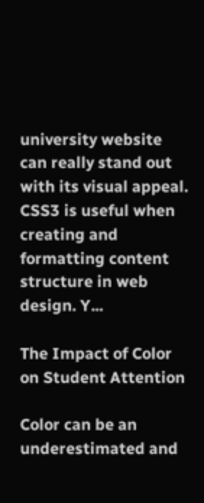university website can really stand out with its visual appeal. CSS3 is useful when creating and formatting content structure in web design. Y...

The Impact of Color on Student Attention

Color can be an underestimated and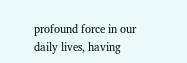profound force in our daily lives, having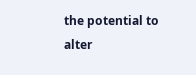the potential to alter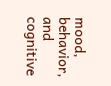mood, behavior, and cognitive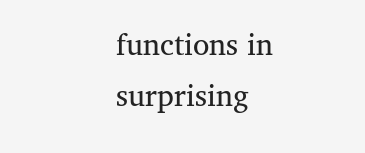functions in surprising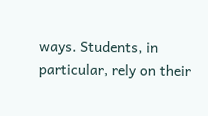ways. Students, in particular, rely on their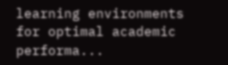learning environments for optimal academic performa...